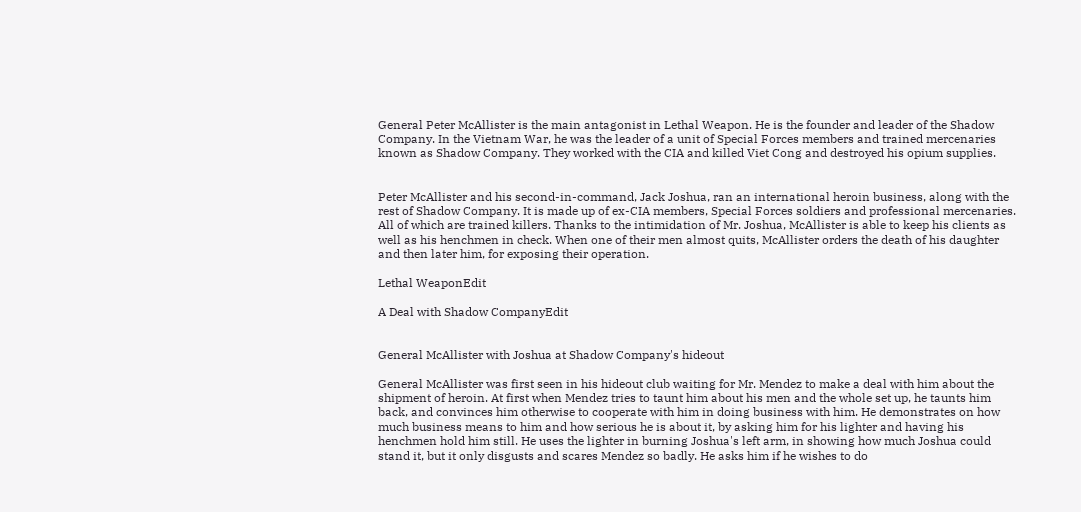General Peter McAllister is the main antagonist in Lethal Weapon. He is the founder and leader of the Shadow Company. In the Vietnam War, he was the leader of a unit of Special Forces members and trained mercenaries known as Shadow Company. They worked with the CIA and killed Viet Cong and destroyed his opium supplies.


Peter McAllister and his second-in-command, Jack Joshua, ran an international heroin business, along with the rest of Shadow Company. It is made up of ex-CIA members, Special Forces soldiers and professional mercenaries. All of which are trained killers. Thanks to the intimidation of Mr. Joshua, McAllister is able to keep his clients as well as his henchmen in check. When one of their men almost quits, McAllister orders the death of his daughter and then later him, for exposing their operation.

Lethal WeaponEdit

A Deal with Shadow CompanyEdit


General McAllister with Joshua at Shadow Company's hideout

General McAllister was first seen in his hideout club waiting for Mr. Mendez to make a deal with him about the shipment of heroin. At first when Mendez tries to taunt him about his men and the whole set up, he taunts him back, and convinces him otherwise to cooperate with him in doing business with him. He demonstrates on how much business means to him and how serious he is about it, by asking him for his lighter and having his henchmen hold him still. He uses the lighter in burning Joshua's left arm, in showing how much Joshua could stand it, but it only disgusts and scares Mendez so badly. He asks him if he wishes to do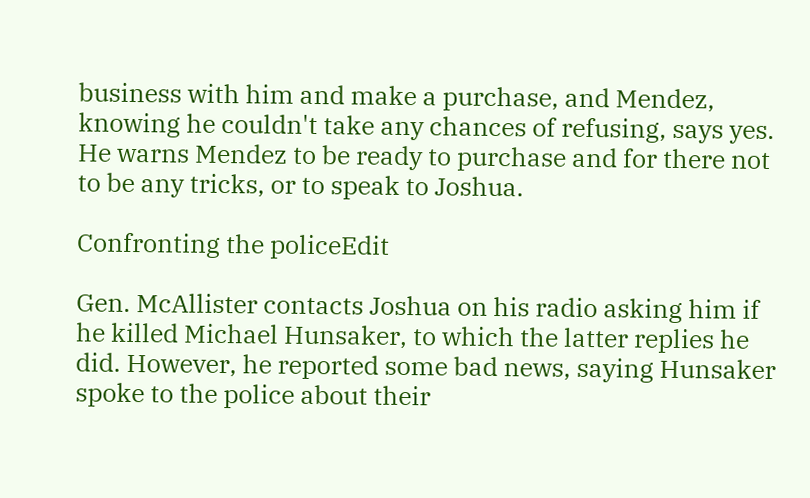business with him and make a purchase, and Mendez, knowing he couldn't take any chances of refusing, says yes. He warns Mendez to be ready to purchase and for there not to be any tricks, or to speak to Joshua.

Confronting the policeEdit

Gen. McAllister contacts Joshua on his radio asking him if he killed Michael Hunsaker, to which the latter replies he did. However, he reported some bad news, saying Hunsaker spoke to the police about their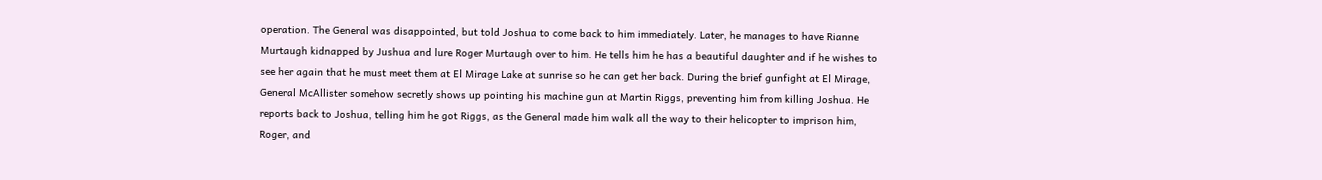operation. The General was disappointed, but told Joshua to come back to him immediately. Later, he manages to have Rianne Murtaugh kidnapped by Jushua and lure Roger Murtaugh over to him. He tells him he has a beautiful daughter and if he wishes to see her again that he must meet them at El Mirage Lake at sunrise so he can get her back. During the brief gunfight at El Mirage, General McAllister somehow secretly shows up pointing his machine gun at Martin Riggs, preventing him from killing Joshua. He reports back to Joshua, telling him he got Riggs, as the General made him walk all the way to their helicopter to imprison him, Roger, and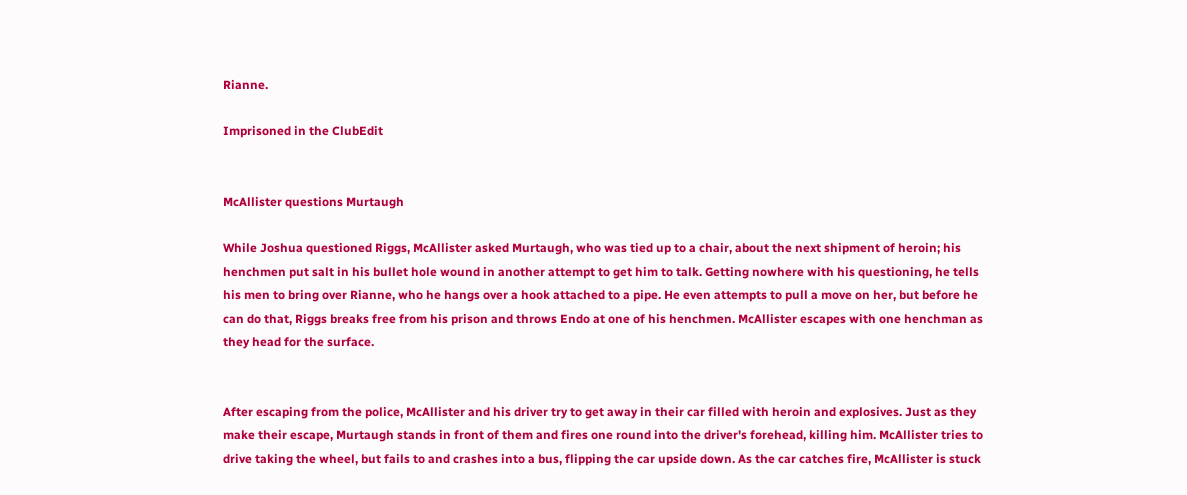Rianne.

Imprisoned in the ClubEdit


McAllister questions Murtaugh

While Joshua questioned Riggs, McAllister asked Murtaugh, who was tied up to a chair, about the next shipment of heroin; his henchmen put salt in his bullet hole wound in another attempt to get him to talk. Getting nowhere with his questioning, he tells his men to bring over Rianne, who he hangs over a hook attached to a pipe. He even attempts to pull a move on her, but before he can do that, Riggs breaks free from his prison and throws Endo at one of his henchmen. McAllister escapes with one henchman as they head for the surface.


After escaping from the police, McAllister and his driver try to get away in their car filled with heroin and explosives. Just as they make their escape, Murtaugh stands in front of them and fires one round into the driver's forehead, killing him. McAllister tries to drive taking the wheel, but fails to and crashes into a bus, flipping the car upside down. As the car catches fire, McAllister is stuck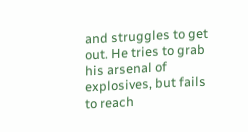and struggles to get out. He tries to grab his arsenal of explosives, but fails to reach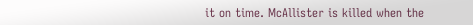it on time. McAllister is killed when the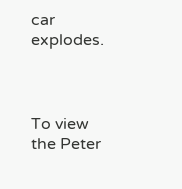car explodes.



To view the Peter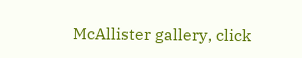McAllister gallery, click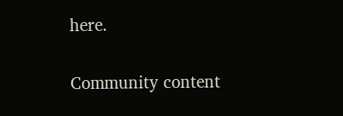here.

Community content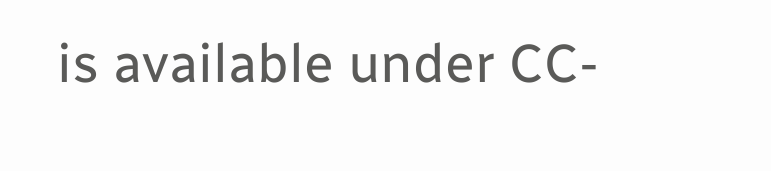is available under CC-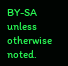BY-SA unless otherwise noted.